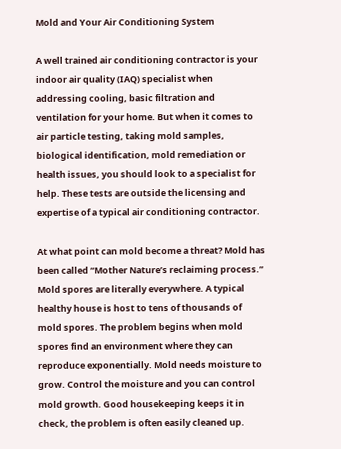Mold and Your Air Conditioning System

A well trained air conditioning contractor is your indoor air quality (IAQ) specialist when addressing cooling, basic filtration and ventilation for your home. But when it comes to air particle testing, taking mold samples, biological identification, mold remediation or health issues, you should look to a specialist for help. These tests are outside the licensing and expertise of a typical air conditioning contractor.

At what point can mold become a threat? Mold has been called “Mother Nature’s reclaiming process.” Mold spores are literally everywhere. A typical healthy house is host to tens of thousands of mold spores. The problem begins when mold spores find an environment where they can reproduce exponentially. Mold needs moisture to grow. Control the moisture and you can control mold growth. Good housekeeping keeps it in check, the problem is often easily cleaned up.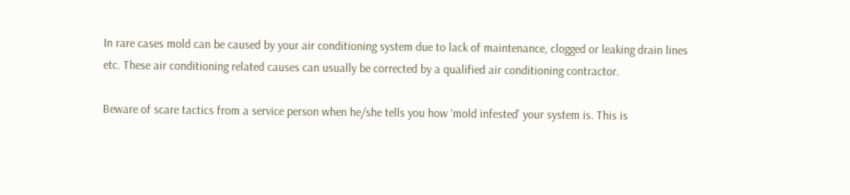In rare cases mold can be caused by your air conditioning system due to lack of maintenance, clogged or leaking drain lines etc. These air conditioning related causes can usually be corrected by a qualified air conditioning contractor.

Beware of scare tactics from a service person when he/she tells you how ‘mold infested’ your system is. This is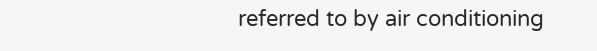referred to by air conditioning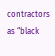contractors as “black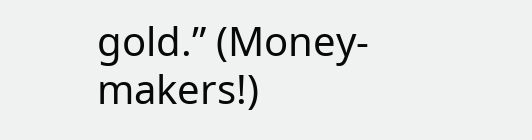gold.” (Money-makers!)